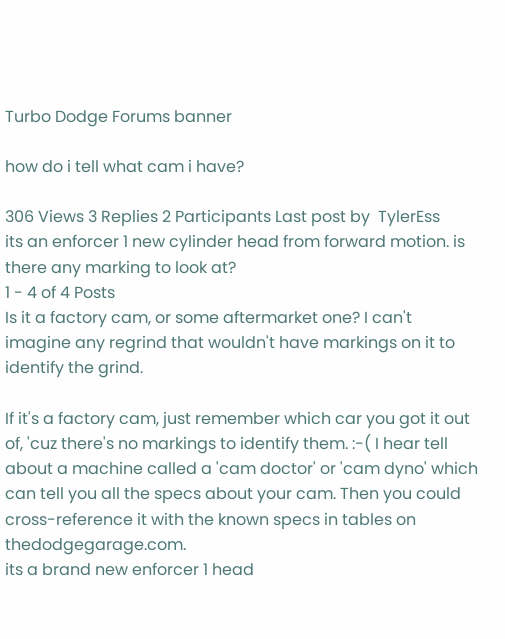Turbo Dodge Forums banner

how do i tell what cam i have?

306 Views 3 Replies 2 Participants Last post by  TylerEss
its an enforcer 1 new cylinder head from forward motion. is there any marking to look at?
1 - 4 of 4 Posts
Is it a factory cam, or some aftermarket one? I can't imagine any regrind that wouldn't have markings on it to identify the grind.

If it's a factory cam, just remember which car you got it out of, 'cuz there's no markings to identify them. :-( I hear tell about a machine called a 'cam doctor' or 'cam dyno' which can tell you all the specs about your cam. Then you could cross-reference it with the known specs in tables on thedodgegarage.com.
its a brand new enforcer 1 head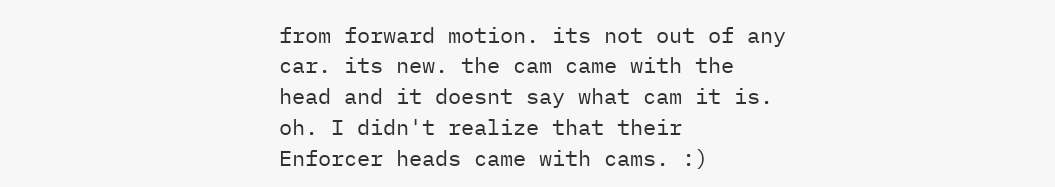from forward motion. its not out of any car. its new. the cam came with the head and it doesnt say what cam it is.
oh. I didn't realize that their Enforcer heads came with cams. :)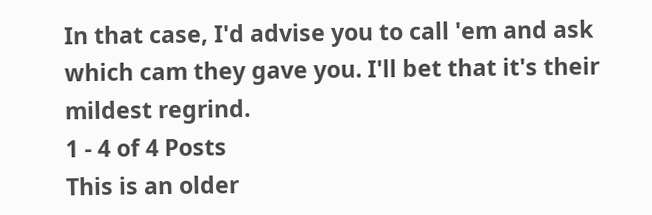In that case, I'd advise you to call 'em and ask which cam they gave you. I'll bet that it's their mildest regrind.
1 - 4 of 4 Posts
This is an older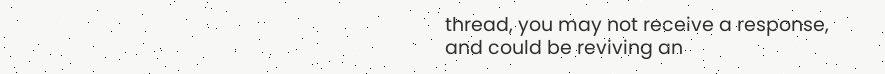thread, you may not receive a response, and could be reviving an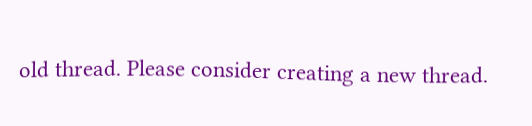old thread. Please consider creating a new thread.